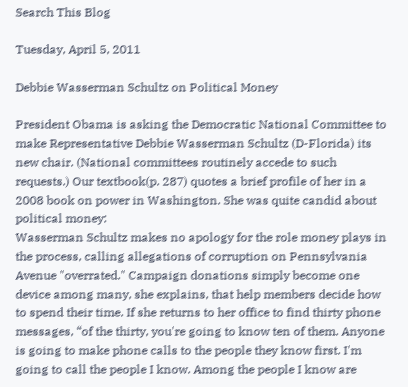Search This Blog

Tuesday, April 5, 2011

Debbie Wasserman Schultz on Political Money

President Obama is asking the Democratic National Committee to make Representative Debbie Wasserman Schultz (D-Florida) its new chair. (National committees routinely accede to such requests.) Our textbook(p. 287) quotes a brief profile of her in a 2008 book on power in Washington. She was quite candid about political money:
Wasserman Schultz makes no apology for the role money plays in the process, calling allegations of corruption on Pennsylvania Avenue "overrated." Campaign donations simply become one device among many, she explains, that help members decide how to spend their time. If she returns to her office to find thirty phone messages, “of the thirty, you're going to know ten of them. Anyone is going to make phone calls to the people they know first. I'm going to call the people I know. Among the people I know are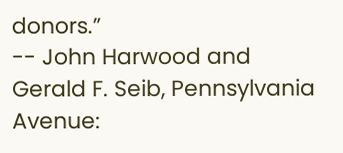donors.”
-- John Harwood and Gerald F. Seib, Pennsylvania Avenue: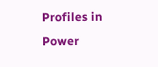Profiles in Power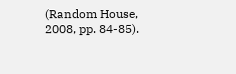(Random House, 2008, pp. 84-85).